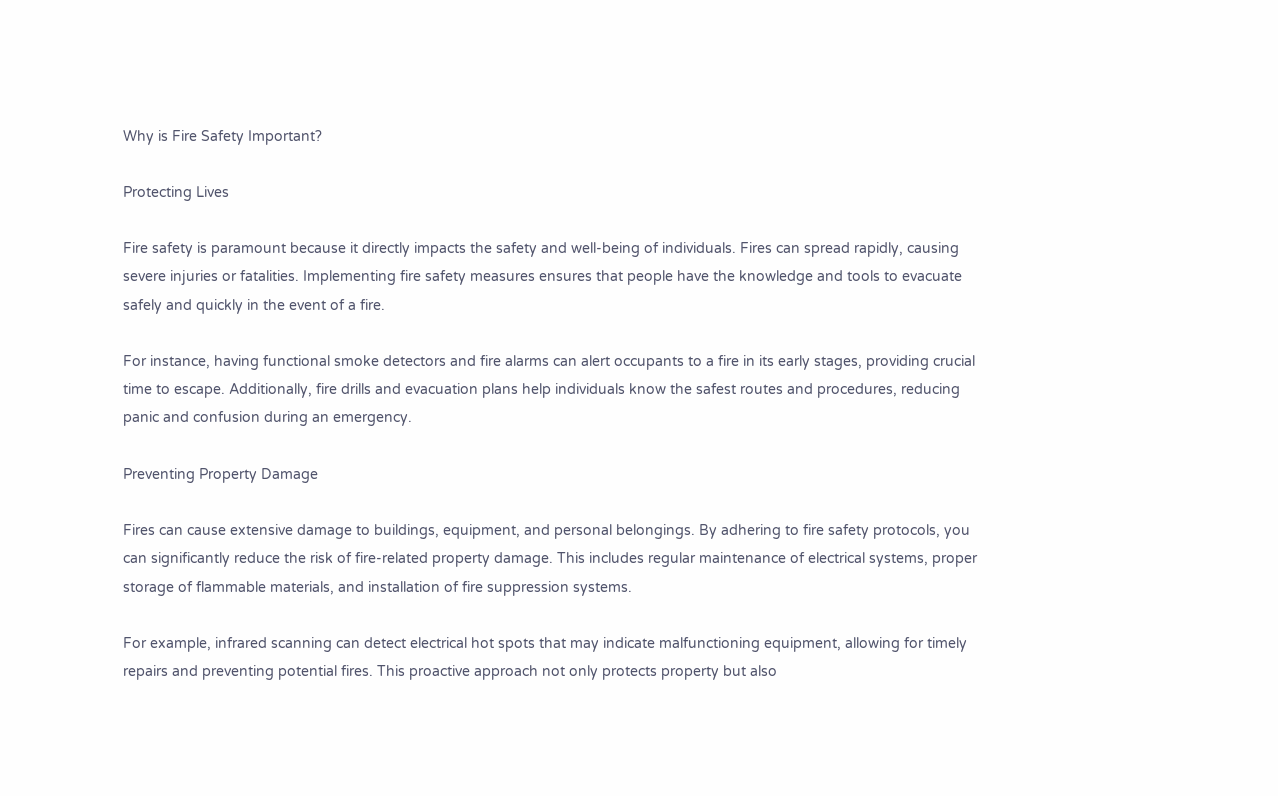Why is Fire Safety Important?

Protecting Lives

Fire safety is paramount because it directly impacts the safety and well-being of individuals. Fires can spread rapidly, causing severe injuries or fatalities. Implementing fire safety measures ensures that people have the knowledge and tools to evacuate safely and quickly in the event of a fire.

For instance, having functional smoke detectors and fire alarms can alert occupants to a fire in its early stages, providing crucial time to escape. Additionally, fire drills and evacuation plans help individuals know the safest routes and procedures, reducing panic and confusion during an emergency.

Preventing Property Damage

Fires can cause extensive damage to buildings, equipment, and personal belongings. By adhering to fire safety protocols, you can significantly reduce the risk of fire-related property damage. This includes regular maintenance of electrical systems, proper storage of flammable materials, and installation of fire suppression systems.

For example, infrared scanning can detect electrical hot spots that may indicate malfunctioning equipment, allowing for timely repairs and preventing potential fires. This proactive approach not only protects property but also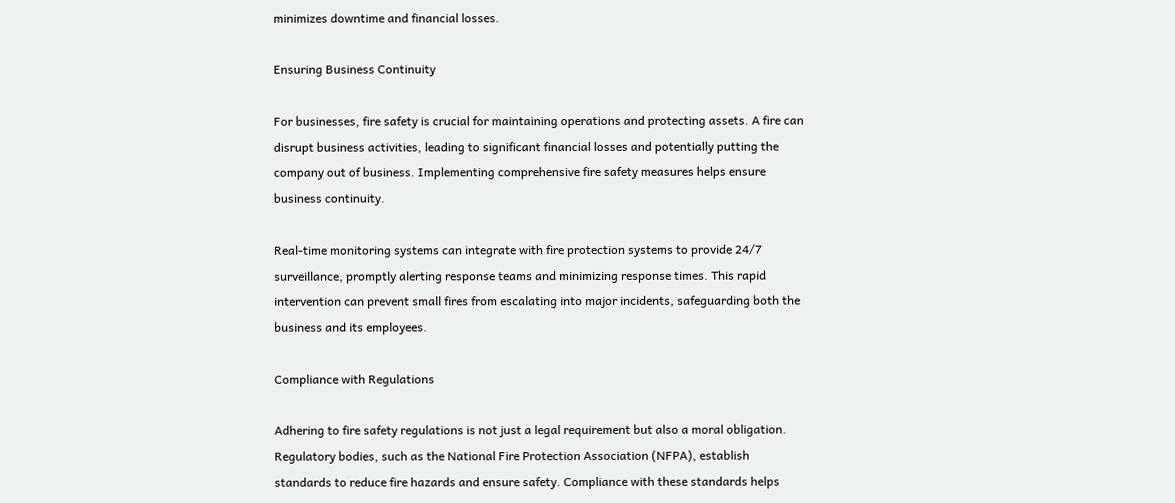minimizes downtime and financial losses.

Ensuring Business Continuity

For businesses, fire safety is crucial for maintaining operations and protecting assets. A fire can disrupt business activities, leading to significant financial losses and potentially putting the company out of business. Implementing comprehensive fire safety measures helps ensure business continuity.

Real-time monitoring systems can integrate with fire protection systems to provide 24/7 surveillance, promptly alerting response teams and minimizing response times. This rapid intervention can prevent small fires from escalating into major incidents, safeguarding both the business and its employees.

Compliance with Regulations

Adhering to fire safety regulations is not just a legal requirement but also a moral obligation. Regulatory bodies, such as the National Fire Protection Association (NFPA), establish standards to reduce fire hazards and ensure safety. Compliance with these standards helps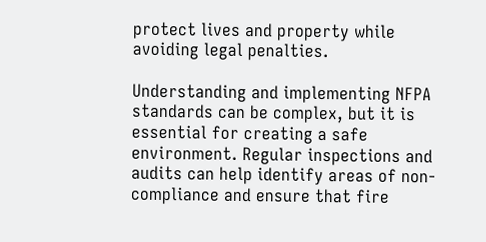protect lives and property while avoiding legal penalties.

Understanding and implementing NFPA standards can be complex, but it is essential for creating a safe environment. Regular inspections and audits can help identify areas of non-compliance and ensure that fire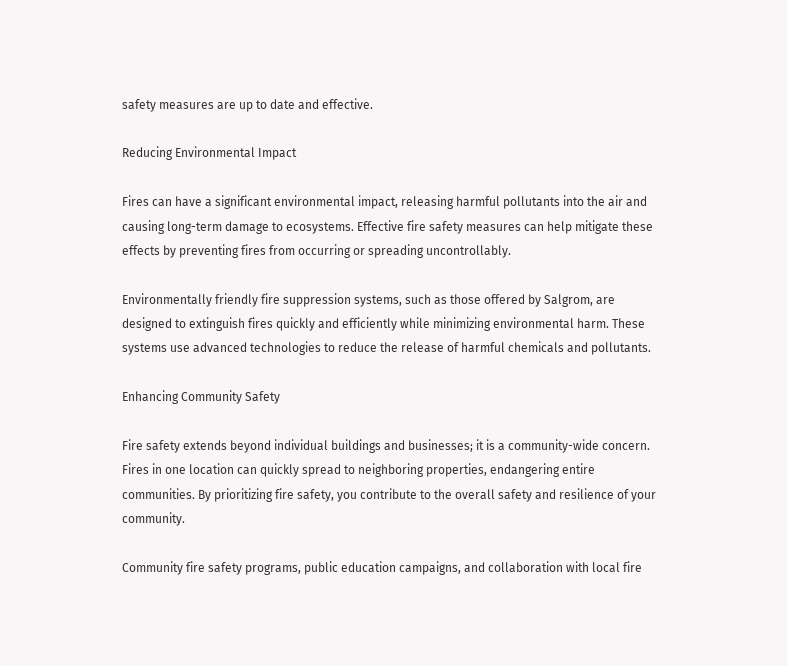safety measures are up to date and effective.

Reducing Environmental Impact

Fires can have a significant environmental impact, releasing harmful pollutants into the air and causing long-term damage to ecosystems. Effective fire safety measures can help mitigate these effects by preventing fires from occurring or spreading uncontrollably.

Environmentally friendly fire suppression systems, such as those offered by Salgrom, are designed to extinguish fires quickly and efficiently while minimizing environmental harm. These systems use advanced technologies to reduce the release of harmful chemicals and pollutants.

Enhancing Community Safety

Fire safety extends beyond individual buildings and businesses; it is a community-wide concern. Fires in one location can quickly spread to neighboring properties, endangering entire communities. By prioritizing fire safety, you contribute to the overall safety and resilience of your community.

Community fire safety programs, public education campaigns, and collaboration with local fire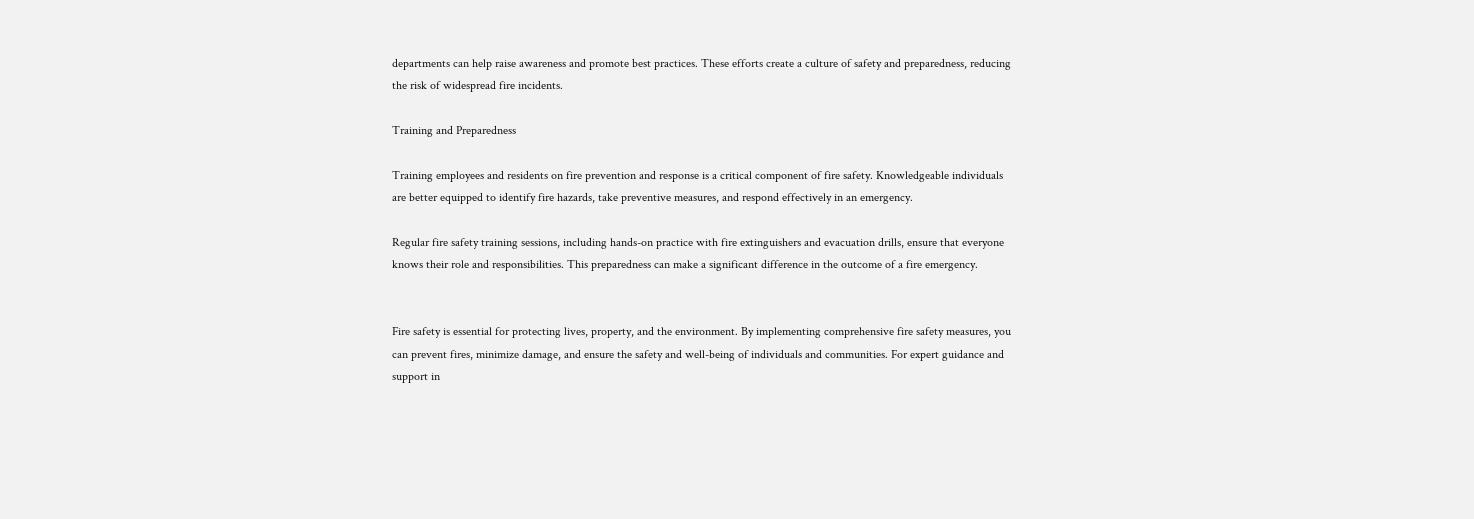departments can help raise awareness and promote best practices. These efforts create a culture of safety and preparedness, reducing the risk of widespread fire incidents.

Training and Preparedness

Training employees and residents on fire prevention and response is a critical component of fire safety. Knowledgeable individuals are better equipped to identify fire hazards, take preventive measures, and respond effectively in an emergency.

Regular fire safety training sessions, including hands-on practice with fire extinguishers and evacuation drills, ensure that everyone knows their role and responsibilities. This preparedness can make a significant difference in the outcome of a fire emergency.


Fire safety is essential for protecting lives, property, and the environment. By implementing comprehensive fire safety measures, you can prevent fires, minimize damage, and ensure the safety and well-being of individuals and communities. For expert guidance and support in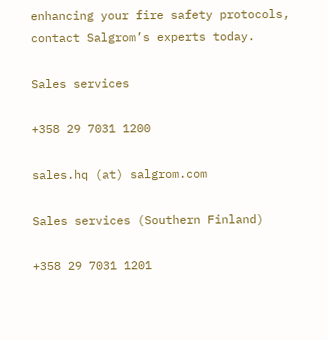enhancing your fire safety protocols, contact Salgrom’s experts today.

Sales services

+358 29 7031 1200

sales.hq (at) salgrom.com

Sales services (Southern Finland)

+358 29 7031 1201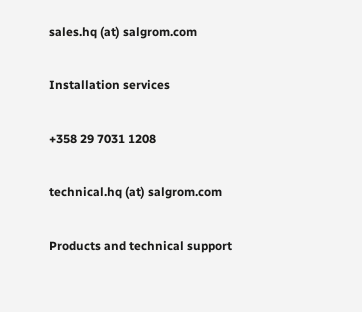sales.hq (at) salgrom.com

Installation services

+358 29 7031 1208

technical.hq (at) salgrom.com

Products and technical support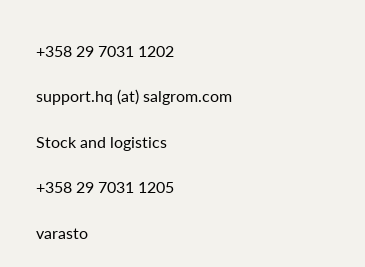+358 29 7031 1202

support.hq (at) salgrom.com

Stock and logistics

+358 29 7031 1205

varasto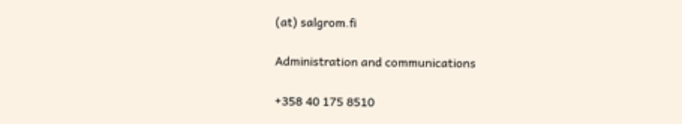(at) salgrom.fi

Administration and communications

+358 40 175 8510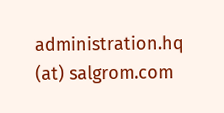administration.hq (at) salgrom.com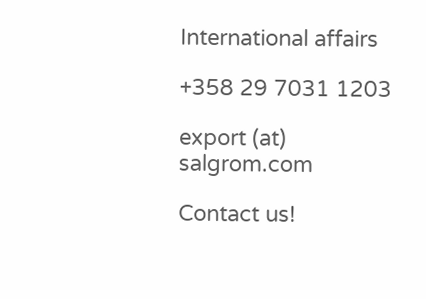International affairs

+358 29 7031 1203

export (at) salgrom.com

Contact us!